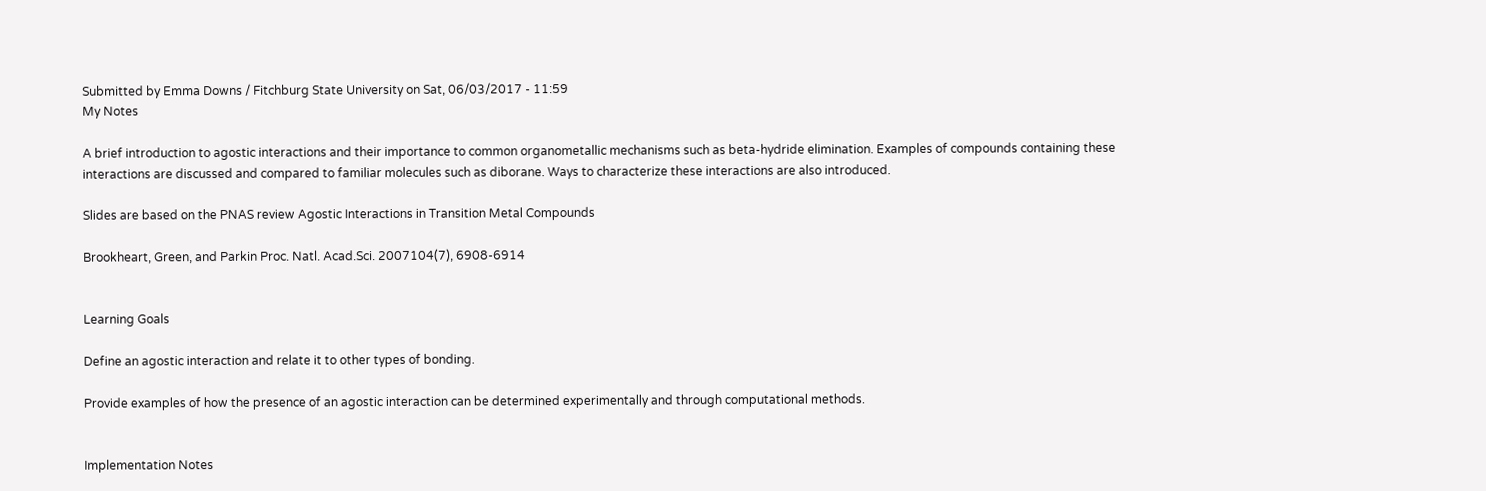Submitted by Emma Downs / Fitchburg State University on Sat, 06/03/2017 - 11:59
My Notes

A brief introduction to agostic interactions and their importance to common organometallic mechanisms such as beta-hydride elimination. Examples of compounds containing these interactions are discussed and compared to familiar molecules such as diborane. Ways to characterize these interactions are also introduced.

Slides are based on the PNAS review Agostic Interactions in Transition Metal Compounds

Brookheart, Green, and Parkin Proc. Natl. Acad.Sci. 2007104(7), 6908-6914


Learning Goals

Define an agostic interaction and relate it to other types of bonding.

Provide examples of how the presence of an agostic interaction can be determined experimentally and through computational methods.


Implementation Notes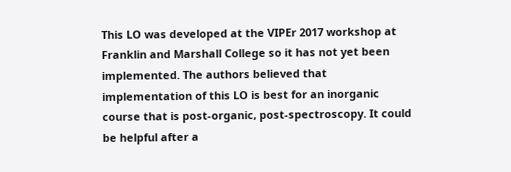This LO was developed at the VIPEr 2017 workshop at Franklin and Marshall College so it has not yet been implemented. The authors believed that implementation of this LO is best for an inorganic course that is post-organic, post-spectroscopy. It could be helpful after a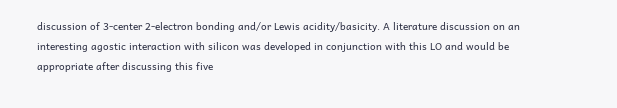discussion of 3-center 2-electron bonding and/or Lewis acidity/basicity. A literature discussion on an interesting agostic interaction with silicon was developed in conjunction with this LO and would be appropriate after discussing this five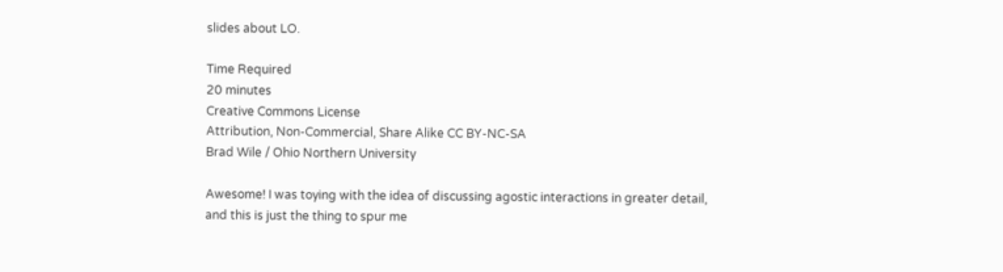slides about LO.

Time Required
20 minutes
Creative Commons License
Attribution, Non-Commercial, Share Alike CC BY-NC-SA
Brad Wile / Ohio Northern University

Awesome! I was toying with the idea of discussing agostic interactions in greater detail, and this is just the thing to spur me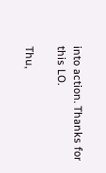into action. Thanks for this LO.

Thu,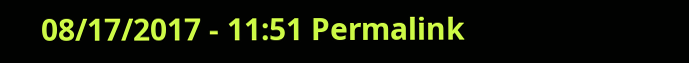08/17/2017 - 11:51 Permalink